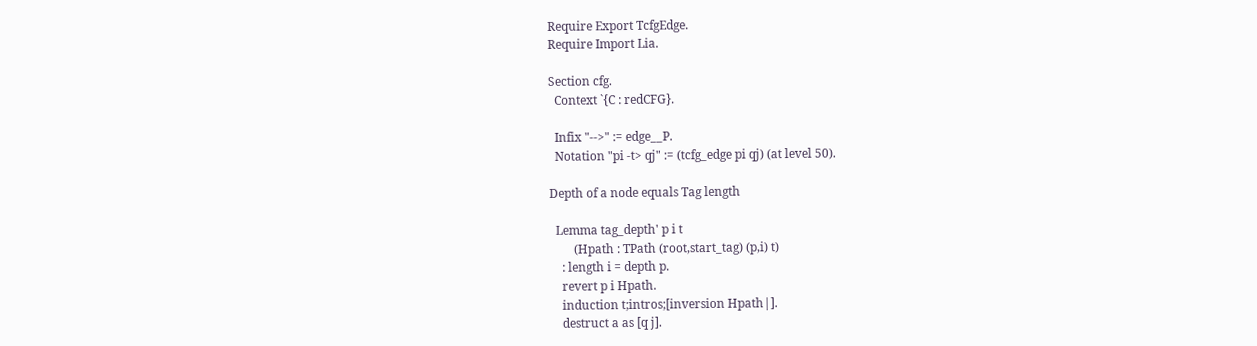Require Export TcfgEdge.
Require Import Lia.

Section cfg.
  Context `{C : redCFG}.

  Infix "-->" := edge__P.
  Notation "pi -t> qj" := (tcfg_edge pi qj) (at level 50).

Depth of a node equals Tag length

  Lemma tag_depth' p i t
        (Hpath : TPath (root,start_tag) (p,i) t)
    : length i = depth p.
    revert p i Hpath.
    induction t;intros;[inversion Hpath|].
    destruct a as [q j].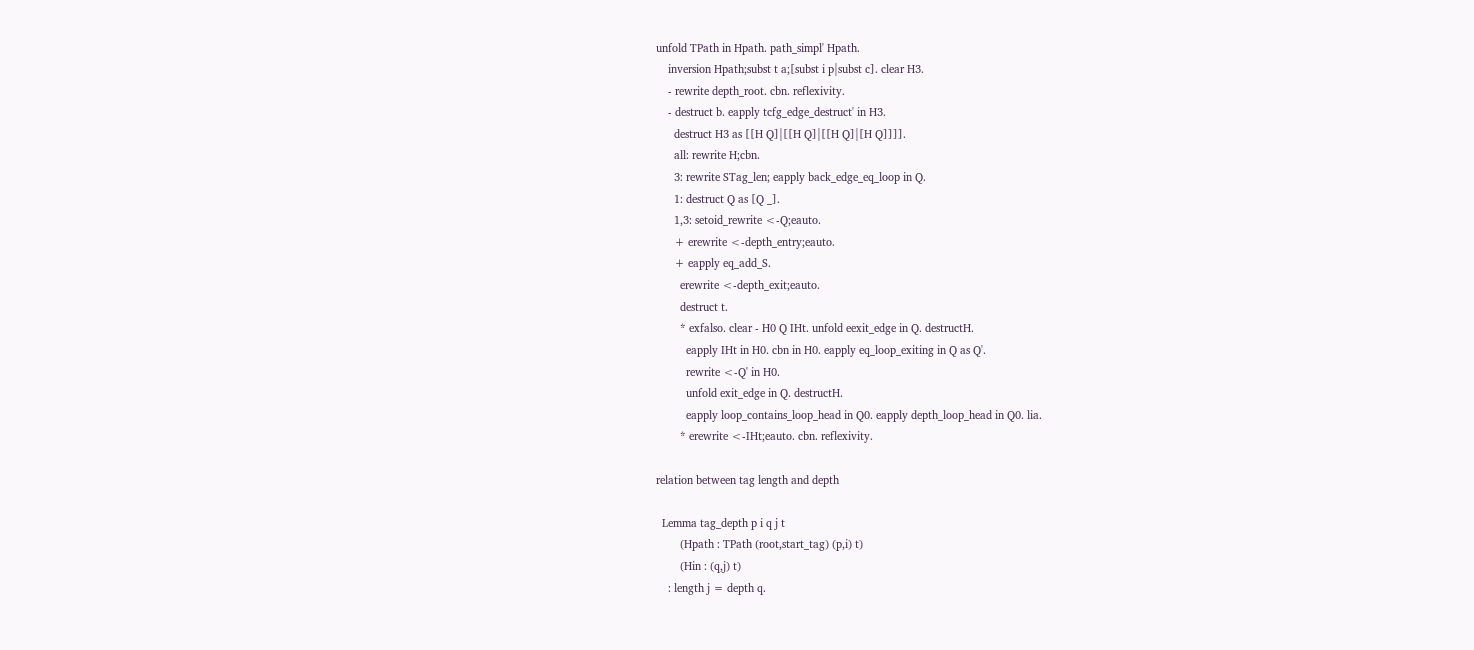unfold TPath in Hpath. path_simpl' Hpath.
    inversion Hpath;subst t a;[subst i p|subst c]. clear H3.
    - rewrite depth_root. cbn. reflexivity.
    - destruct b. eapply tcfg_edge_destruct' in H3.
      destruct H3 as [[H Q]|[[H Q]|[[H Q]|[H Q]]]].
      all: rewrite H;cbn.
      3: rewrite STag_len; eapply back_edge_eq_loop in Q.
      1: destruct Q as [Q _].
      1,3: setoid_rewrite <-Q;eauto.
      + erewrite <-depth_entry;eauto.
      + eapply eq_add_S.
        erewrite <-depth_exit;eauto.
        destruct t.
        * exfalso. clear - H0 Q IHt. unfold eexit_edge in Q. destructH.
          eapply IHt in H0. cbn in H0. eapply eq_loop_exiting in Q as Q'.
          rewrite <-Q' in H0.
          unfold exit_edge in Q. destructH.
          eapply loop_contains_loop_head in Q0. eapply depth_loop_head in Q0. lia.
        * erewrite <-IHt;eauto. cbn. reflexivity.

relation between tag length and depth

  Lemma tag_depth p i q j t
        (Hpath : TPath (root,start_tag) (p,i) t)
        (Hin : (q,j) t)
    : length j = depth q.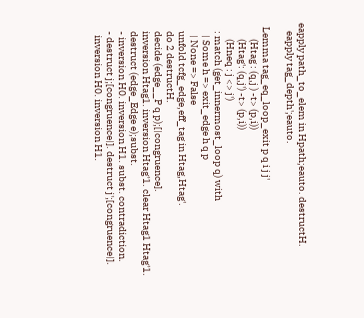eapply path_to_elem in Hpath;eauto. destructH.
    eapply tag_depth';eauto.

  Lemma tag_eq_loop_exit p q i j j'
        (Htag : (q,j ) -t> (p,i))
        (Htag': (q,j') -t> (p,i))
        (Hneq : j <> j')
    : match (get_innermost_loop q) with
      | Some h => exit_edge h q p
      | None => False
    unfold tcfg_edge,eff_tag in Htag,Htag'.
    do 2 destructH.
    decide (edge__P q p);[|congruence].
    inversion Htag1. inversion Htag'1. clear Htag1 Htag'1.
    destruct (edge_Edge e);subst.
    - inversion H0. inversion H1. subst. contradiction.
    - destruct j;[congruence|]. destruct j';[congruence|].
      inversion H0. inversion H1.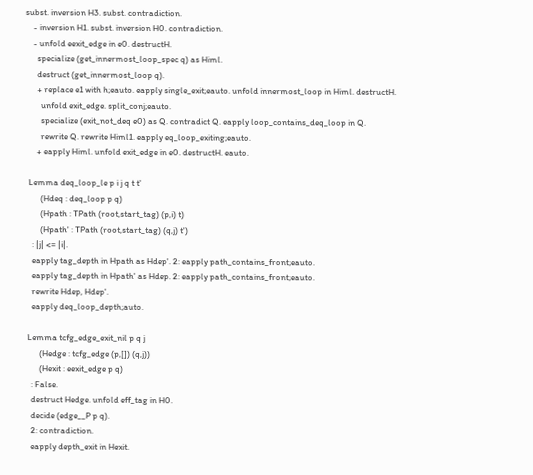subst. inversion H3. subst. contradiction.
    - inversion H1. subst. inversion H0. contradiction.
    - unfold eexit_edge in e0. destructH.
      specialize (get_innermost_loop_spec q) as Himl.
      destruct (get_innermost_loop q).
      + replace e1 with h;eauto. eapply single_exit;eauto. unfold innermost_loop in Himl. destructH.
        unfold exit_edge. split_conj;eauto.
        specialize (exit_not_deq e0) as Q. contradict Q. eapply loop_contains_deq_loop in Q.
        rewrite Q. rewrite Himl1. eapply eq_loop_exiting;eauto.
      + eapply Himl. unfold exit_edge in e0. destructH. eauto.

  Lemma deq_loop_le p i j q t t'
        (Hdeq : deq_loop p q)
        (Hpath : TPath (root,start_tag) (p,i) t)
        (Hpath' : TPath (root,start_tag) (q,j) t')
    : |j| <= |i|.
    eapply tag_depth in Hpath as Hdep'. 2: eapply path_contains_front;eauto.
    eapply tag_depth in Hpath' as Hdep. 2: eapply path_contains_front;eauto.
    rewrite Hdep, Hdep'.
    eapply deq_loop_depth;auto.

  Lemma tcfg_edge_exit_nil p q j
        (Hedge : tcfg_edge (p,[]) (q,j))
        (Hexit : eexit_edge p q)
    : False.
    destruct Hedge. unfold eff_tag in H0.
    decide (edge__P p q).
    2: contradiction.
    eapply depth_exit in Hexit.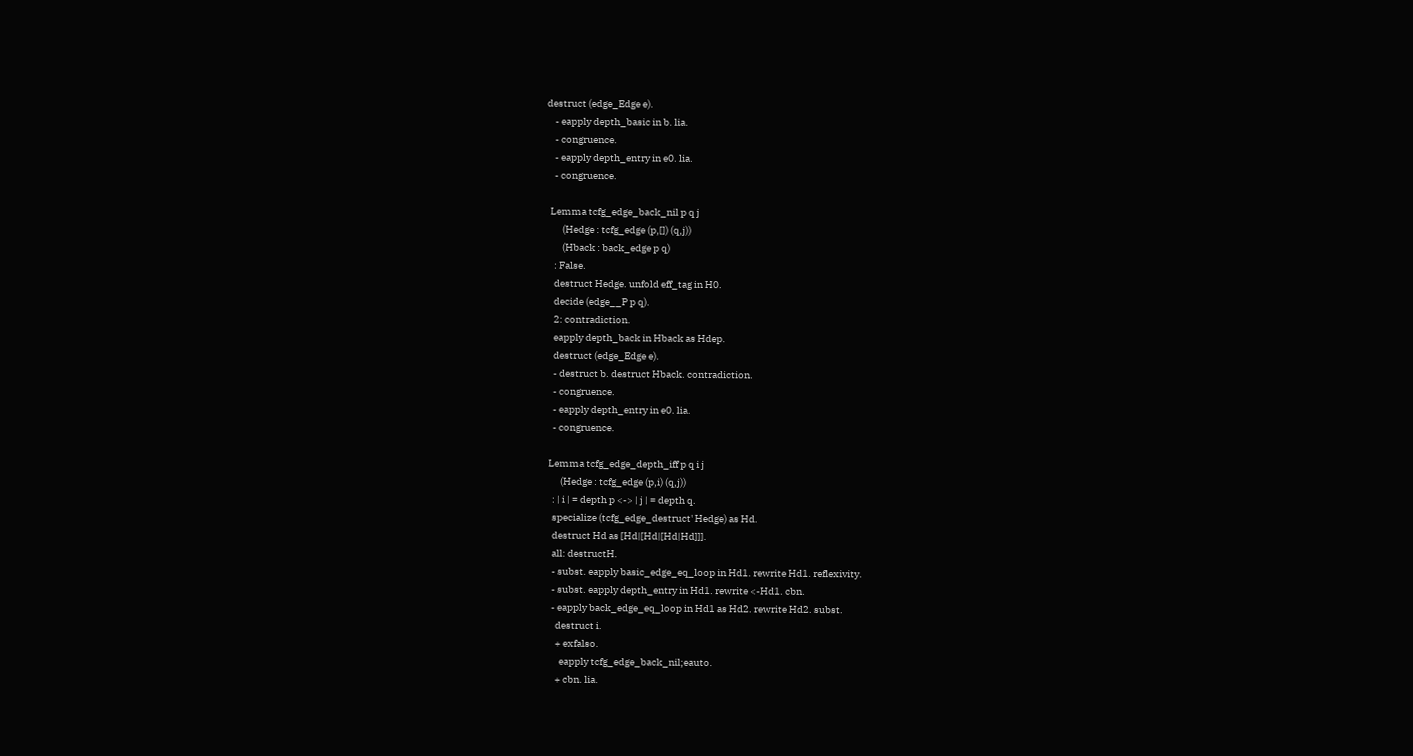destruct (edge_Edge e).
    - eapply depth_basic in b. lia.
    - congruence.
    - eapply depth_entry in e0. lia.
    - congruence.

  Lemma tcfg_edge_back_nil p q j
        (Hedge : tcfg_edge (p,[]) (q,j))
        (Hback : back_edge p q)
    : False.
    destruct Hedge. unfold eff_tag in H0.
    decide (edge__P p q).
    2: contradiction.
    eapply depth_back in Hback as Hdep.
    destruct (edge_Edge e).
    - destruct b. destruct Hback. contradiction.
    - congruence.
    - eapply depth_entry in e0. lia.
    - congruence.

  Lemma tcfg_edge_depth_iff p q i j
        (Hedge : tcfg_edge (p,i) (q,j))
    : | i | = depth p <-> | j | = depth q.
    specialize (tcfg_edge_destruct' Hedge) as Hd.
    destruct Hd as [Hd|[Hd|[Hd|Hd]]].
    all: destructH.
    - subst. eapply basic_edge_eq_loop in Hd1. rewrite Hd1. reflexivity.
    - subst. eapply depth_entry in Hd1. rewrite <-Hd1. cbn.
    - eapply back_edge_eq_loop in Hd1 as Hd2. rewrite Hd2. subst.
      destruct i.
      + exfalso.
        eapply tcfg_edge_back_nil;eauto.
      + cbn. lia.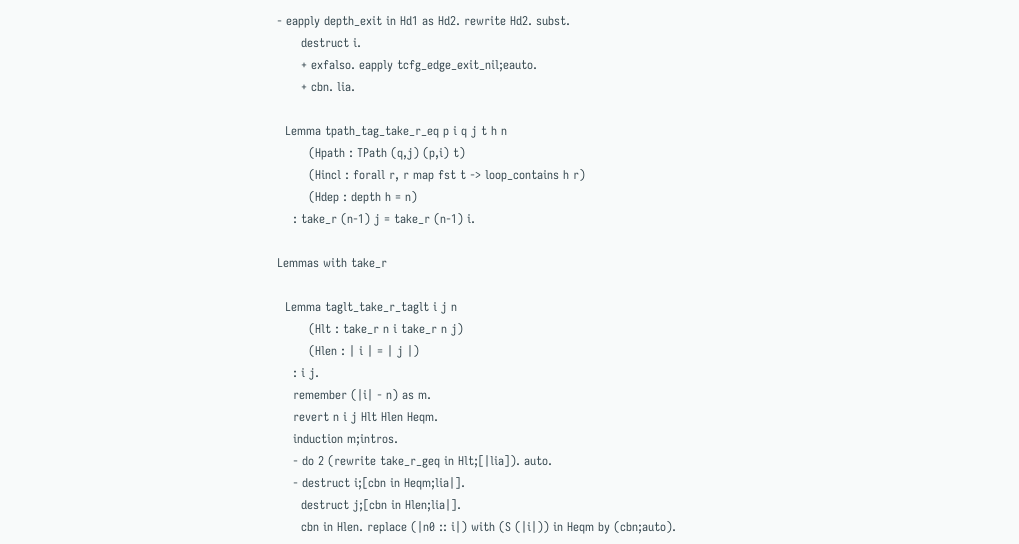- eapply depth_exit in Hd1 as Hd2. rewrite Hd2. subst.
      destruct i.
      + exfalso. eapply tcfg_edge_exit_nil;eauto.
      + cbn. lia.

  Lemma tpath_tag_take_r_eq p i q j t h n
        (Hpath : TPath (q,j) (p,i) t)
        (Hincl : forall r, r map fst t -> loop_contains h r)
        (Hdep : depth h = n)
    : take_r (n-1) j = take_r (n-1) i.

Lemmas with take_r

  Lemma taglt_take_r_taglt i j n
        (Hlt : take_r n i take_r n j)
        (Hlen : | i | = | j |)
    : i j.
    remember (|i| - n) as m.
    revert n i j Hlt Hlen Heqm.
    induction m;intros.
    - do 2 (rewrite take_r_geq in Hlt;[|lia]). auto.
    - destruct i;[cbn in Heqm;lia|].
      destruct j;[cbn in Hlen;lia|].
      cbn in Hlen. replace (|n0 :: i|) with (S (|i|)) in Heqm by (cbn;auto).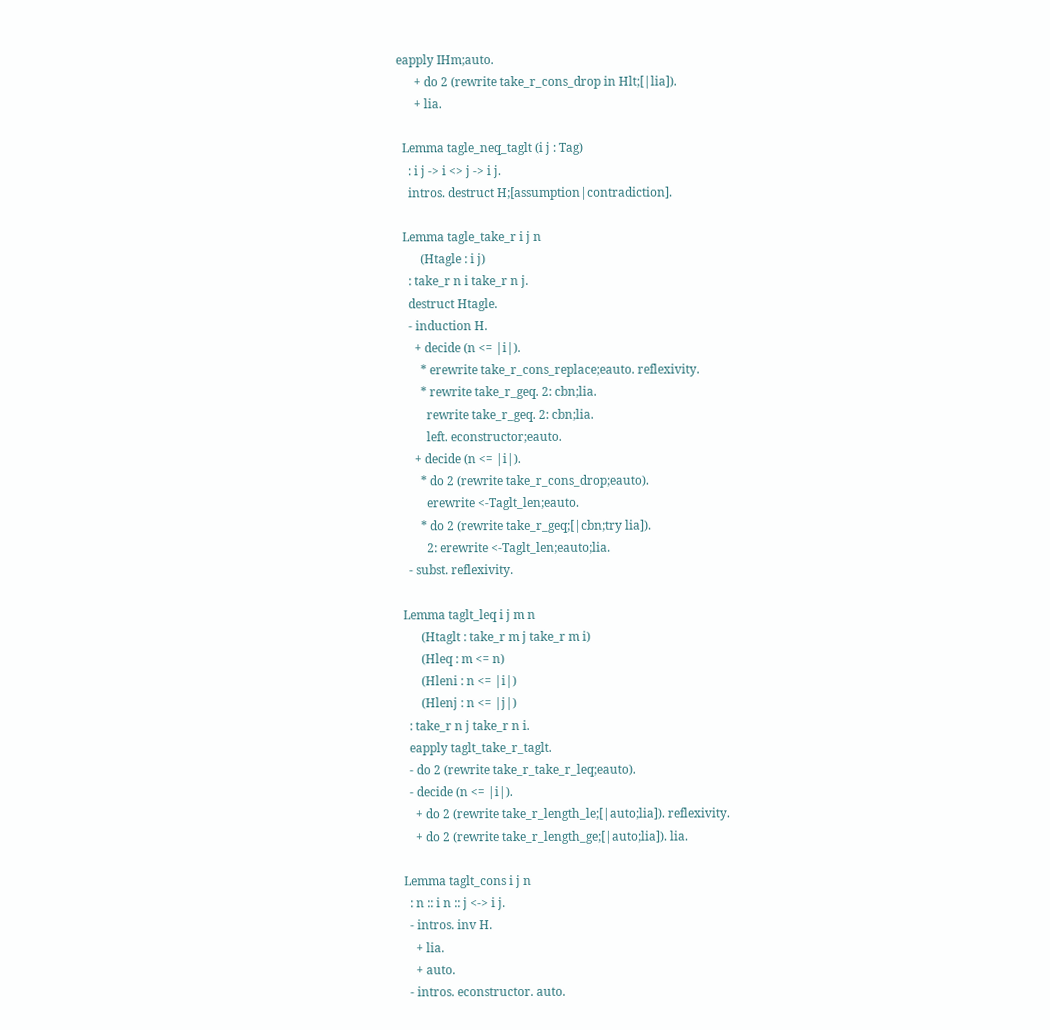eapply IHm;auto.
      + do 2 (rewrite take_r_cons_drop in Hlt;[|lia]).
      + lia.

  Lemma tagle_neq_taglt (i j : Tag)
    : i j -> i <> j -> i j.
    intros. destruct H;[assumption|contradiction].

  Lemma tagle_take_r i j n
        (Htagle : i j)
    : take_r n i take_r n j.
    destruct Htagle.
    - induction H.
      + decide (n <= |i|).
        * erewrite take_r_cons_replace;eauto. reflexivity.
        * rewrite take_r_geq. 2: cbn;lia.
          rewrite take_r_geq. 2: cbn;lia.
          left. econstructor;eauto.
      + decide (n <= |i|).
        * do 2 (rewrite take_r_cons_drop;eauto).
          erewrite <-Taglt_len;eauto.
        * do 2 (rewrite take_r_geq;[|cbn;try lia]).
          2: erewrite <-Taglt_len;eauto;lia.
    - subst. reflexivity.

  Lemma taglt_leq i j m n
        (Htaglt : take_r m j take_r m i)
        (Hleq : m <= n)
        (Hleni : n <= |i|)
        (Hlenj : n <= |j|)
    : take_r n j take_r n i.
    eapply taglt_take_r_taglt.
    - do 2 (rewrite take_r_take_r_leq;eauto).
    - decide (n <= |i|).
      + do 2 (rewrite take_r_length_le;[|auto;lia]). reflexivity.
      + do 2 (rewrite take_r_length_ge;[|auto;lia]). lia.

  Lemma taglt_cons i j n
    : n :: i n :: j <-> i j.
    - intros. inv H.
      + lia.
      + auto.
    - intros. econstructor. auto.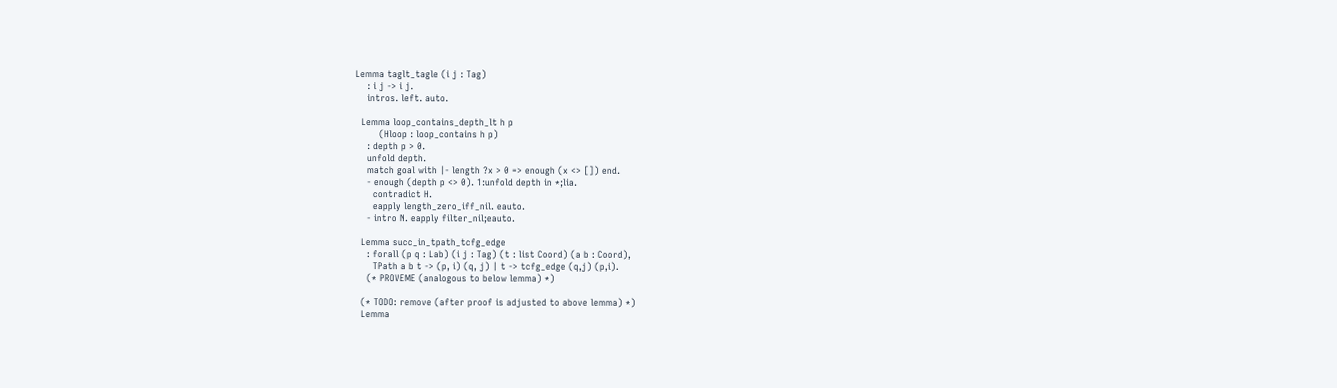Lemma taglt_tagle (i j : Tag)
    : i j -> i j.
    intros. left. auto.

  Lemma loop_contains_depth_lt h p
        (Hloop : loop_contains h p)
    : depth p > 0.
    unfold depth.
    match goal with |- length ?x > 0 => enough (x <> []) end.
    - enough (depth p <> 0). 1:unfold depth in *;lia.
      contradict H.
      eapply length_zero_iff_nil. eauto.
    - intro N. eapply filter_nil;eauto.

  Lemma succ_in_tpath_tcfg_edge
    : forall (p q : Lab) (i j : Tag) (t : list Coord) (a b : Coord),
      TPath a b t -> (p, i) (q, j) | t -> tcfg_edge (q,j) (p,i).
    (* PROVEME (analogous to below lemma) *)

  (* TODO: remove (after proof is adjusted to above lemma) *)
  Lemma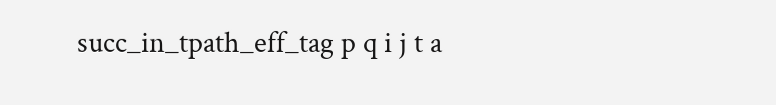succ_in_tpath_eff_tag p q i j t a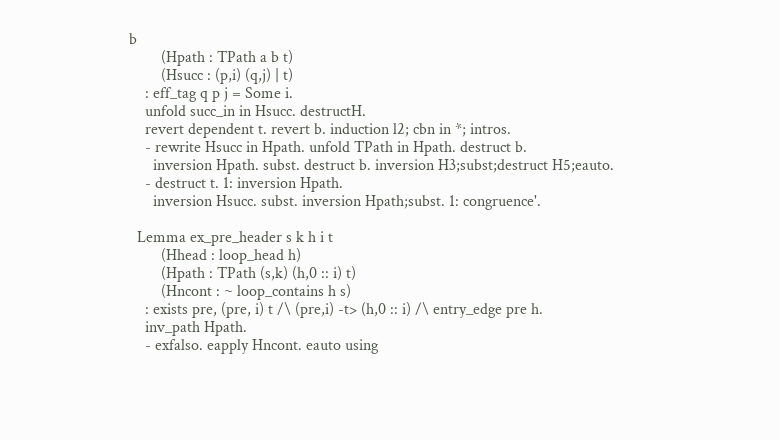b
        (Hpath : TPath a b t)
        (Hsucc : (p,i) (q,j) | t)
    : eff_tag q p j = Some i.
    unfold succ_in in Hsucc. destructH.
    revert dependent t. revert b. induction l2; cbn in *; intros.
    - rewrite Hsucc in Hpath. unfold TPath in Hpath. destruct b.
      inversion Hpath. subst. destruct b. inversion H3;subst;destruct H5;eauto.
    - destruct t. 1: inversion Hpath.
      inversion Hsucc. subst. inversion Hpath;subst. 1: congruence'.

  Lemma ex_pre_header s k h i t
        (Hhead : loop_head h)
        (Hpath : TPath (s,k) (h,0 :: i) t)
        (Hncont : ~ loop_contains h s)
    : exists pre, (pre, i) t /\ (pre,i) -t> (h,0 :: i) /\ entry_edge pre h.
    inv_path Hpath.
    - exfalso. eapply Hncont. eauto using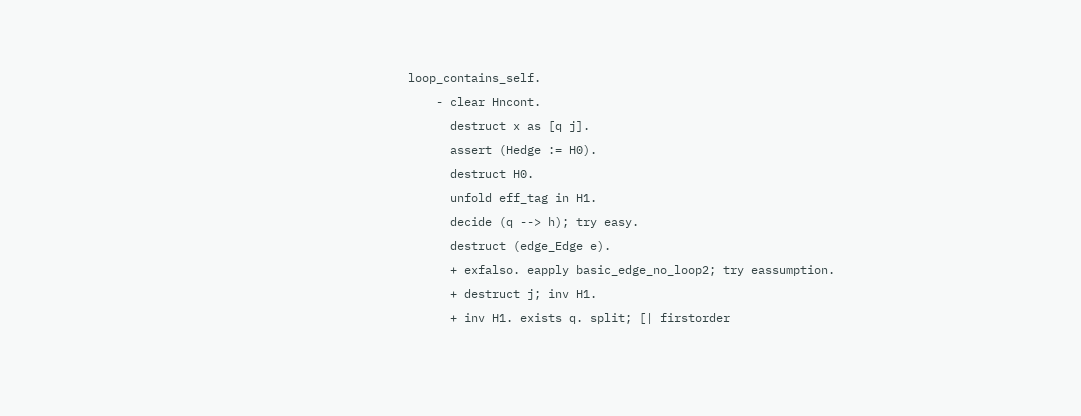loop_contains_self.
    - clear Hncont.
      destruct x as [q j].
      assert (Hedge := H0).
      destruct H0.
      unfold eff_tag in H1.
      decide (q --> h); try easy.
      destruct (edge_Edge e).
      + exfalso. eapply basic_edge_no_loop2; try eassumption.
      + destruct j; inv H1.
      + inv H1. exists q. split; [| firstorder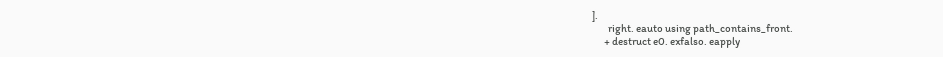].
        right. eauto using path_contains_front.
      + destruct e0. exfalso. eapply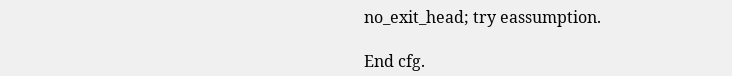no_exit_head; try eassumption.

End cfg.